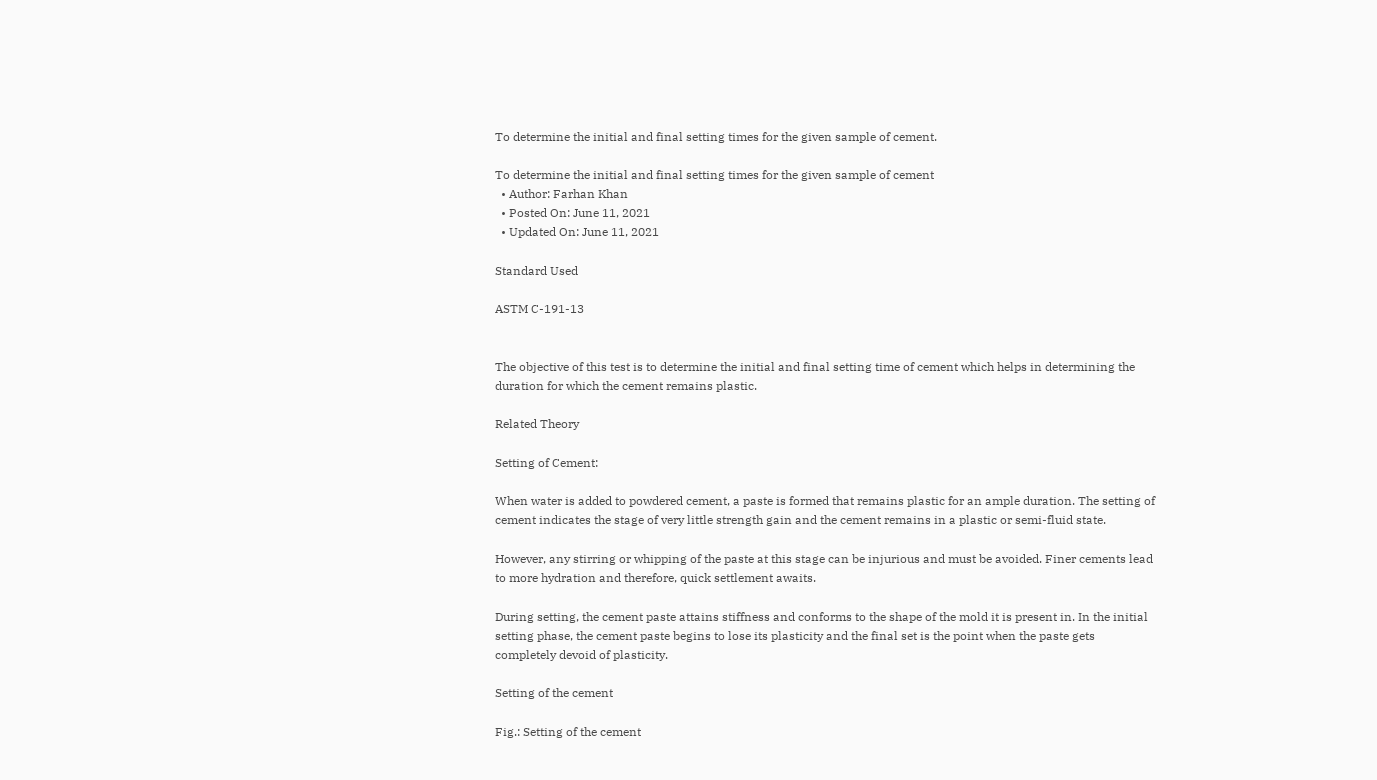To determine the initial and final setting times for the given sample of cement.

To determine the initial and final setting times for the given sample of cement
  • Author: Farhan Khan
  • Posted On: June 11, 2021
  • Updated On: June 11, 2021

Standard Used

ASTM C-191-13


The objective of this test is to determine the initial and final setting time of cement which helps in determining the duration for which the cement remains plastic.

Related Theory

Setting of Cement:

When water is added to powdered cement, a paste is formed that remains plastic for an ample duration. The setting of cement indicates the stage of very little strength gain and the cement remains in a plastic or semi-fluid state.

However, any stirring or whipping of the paste at this stage can be injurious and must be avoided. Finer cements lead to more hydration and therefore, quick settlement awaits.

During setting, the cement paste attains stiffness and conforms to the shape of the mold it is present in. In the initial setting phase, the cement paste begins to lose its plasticity and the final set is the point when the paste gets completely devoid of plasticity.

Setting of the cement

Fig.: Setting of the cement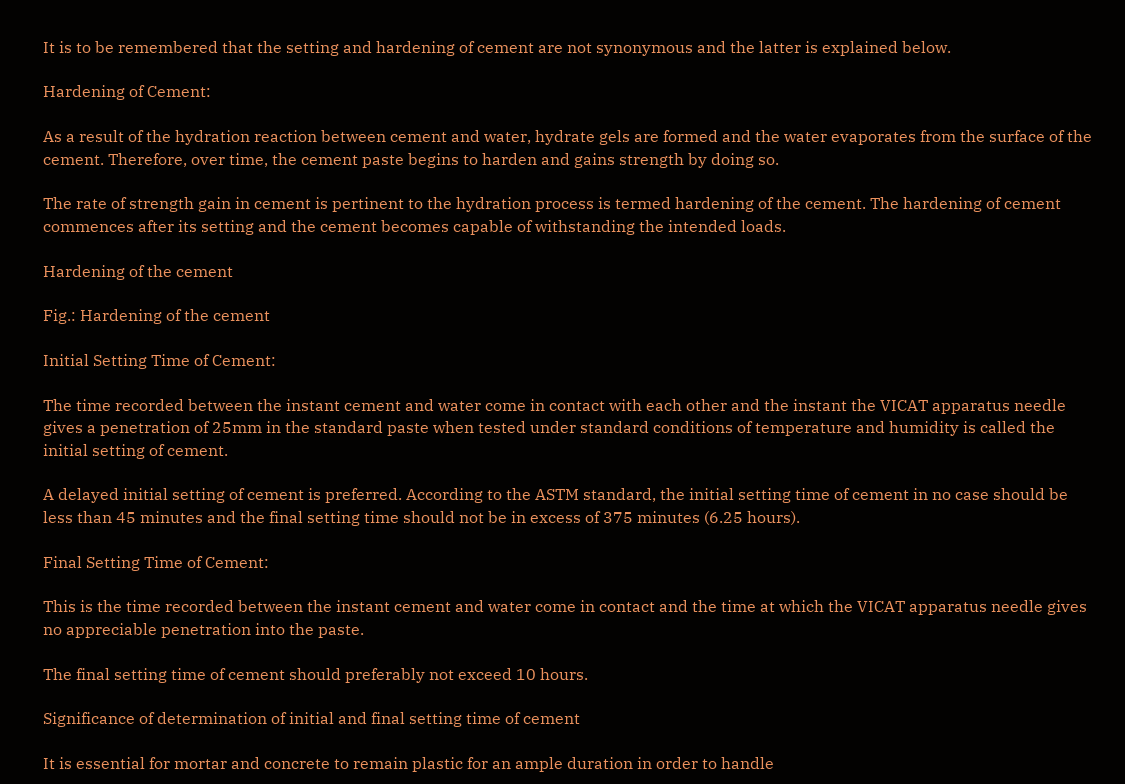It is to be remembered that the setting and hardening of cement are not synonymous and the latter is explained below.

Hardening of Cement:

As a result of the hydration reaction between cement and water, hydrate gels are formed and the water evaporates from the surface of the cement. Therefore, over time, the cement paste begins to harden and gains strength by doing so.

The rate of strength gain in cement is pertinent to the hydration process is termed hardening of the cement. The hardening of cement commences after its setting and the cement becomes capable of withstanding the intended loads.

Hardening of the cement

Fig.: Hardening of the cement

Initial Setting Time of Cement:

The time recorded between the instant cement and water come in contact with each other and the instant the VICAT apparatus needle gives a penetration of 25mm in the standard paste when tested under standard conditions of temperature and humidity is called the initial setting of cement.

A delayed initial setting of cement is preferred. According to the ASTM standard, the initial setting time of cement in no case should be less than 45 minutes and the final setting time should not be in excess of 375 minutes (6.25 hours).

Final Setting Time of Cement:

This is the time recorded between the instant cement and water come in contact and the time at which the VICAT apparatus needle gives no appreciable penetration into the paste.

The final setting time of cement should preferably not exceed 10 hours.

Significance of determination of initial and final setting time of cement

It is essential for mortar and concrete to remain plastic for an ample duration in order to handle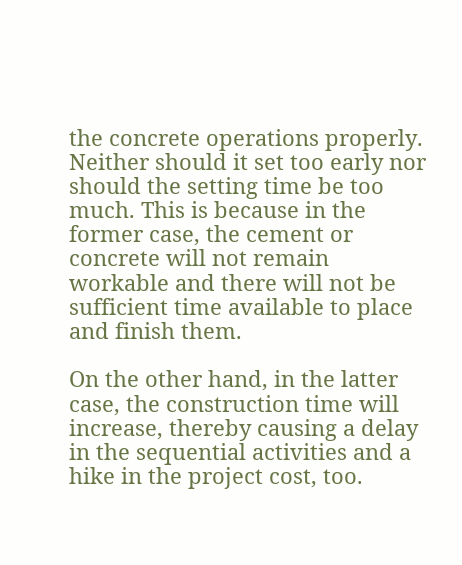the concrete operations properly. Neither should it set too early nor should the setting time be too much. This is because in the former case, the cement or concrete will not remain workable and there will not be sufficient time available to place and finish them.

On the other hand, in the latter case, the construction time will increase, thereby causing a delay in the sequential activities and a hike in the project cost, too.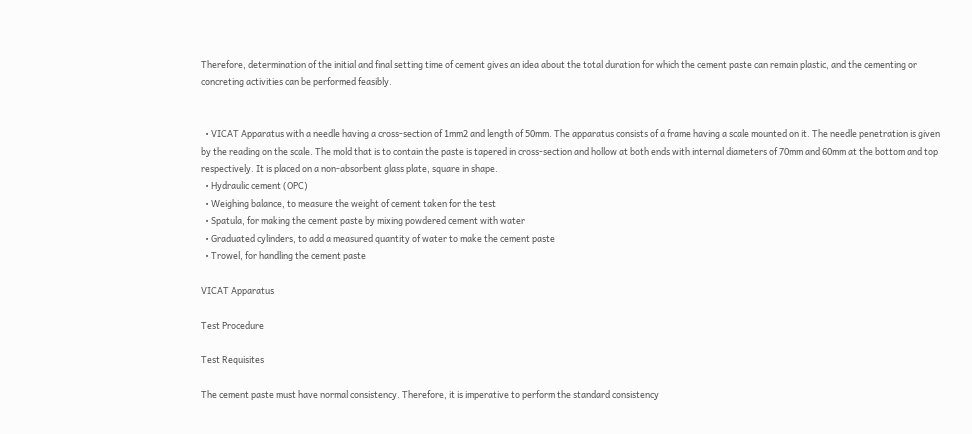Therefore, determination of the initial and final setting time of cement gives an idea about the total duration for which the cement paste can remain plastic, and the cementing or concreting activities can be performed feasibly.


  • VICAT Apparatus with a needle having a cross-section of 1mm2 and length of 50mm. The apparatus consists of a frame having a scale mounted on it. The needle penetration is given by the reading on the scale. The mold that is to contain the paste is tapered in cross-section and hollow at both ends with internal diameters of 70mm and 60mm at the bottom and top respectively. It is placed on a non-absorbent glass plate, square in shape.
  • Hydraulic cement (OPC)
  • Weighing balance, to measure the weight of cement taken for the test
  • Spatula, for making the cement paste by mixing powdered cement with water
  • Graduated cylinders, to add a measured quantity of water to make the cement paste
  • Trowel, for handling the cement paste

VICAT Apparatus

Test Procedure

Test Requisites

The cement paste must have normal consistency. Therefore, it is imperative to perform the standard consistency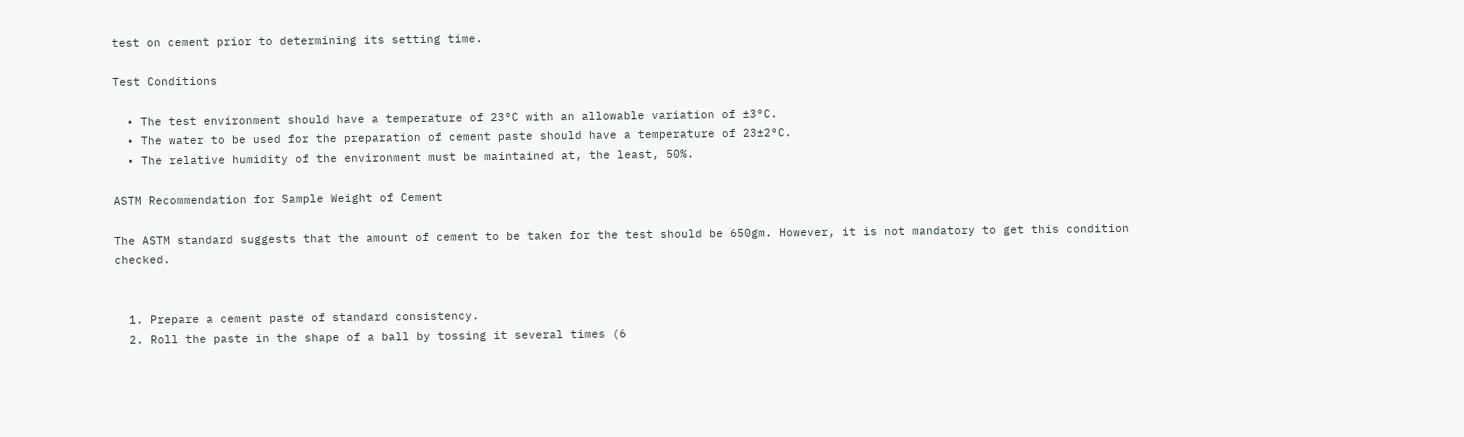test on cement prior to determining its setting time.

Test Conditions

  • The test environment should have a temperature of 23°C with an allowable variation of ±3°C.
  • The water to be used for the preparation of cement paste should have a temperature of 23±2°C.
  • The relative humidity of the environment must be maintained at, the least, 50%.

ASTM Recommendation for Sample Weight of Cement

The ASTM standard suggests that the amount of cement to be taken for the test should be 650gm. However, it is not mandatory to get this condition checked.


  1. Prepare a cement paste of standard consistency.
  2. Roll the paste in the shape of a ball by tossing it several times (6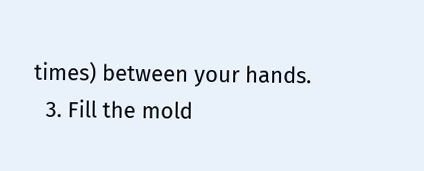times) between your hands.
  3. Fill the mold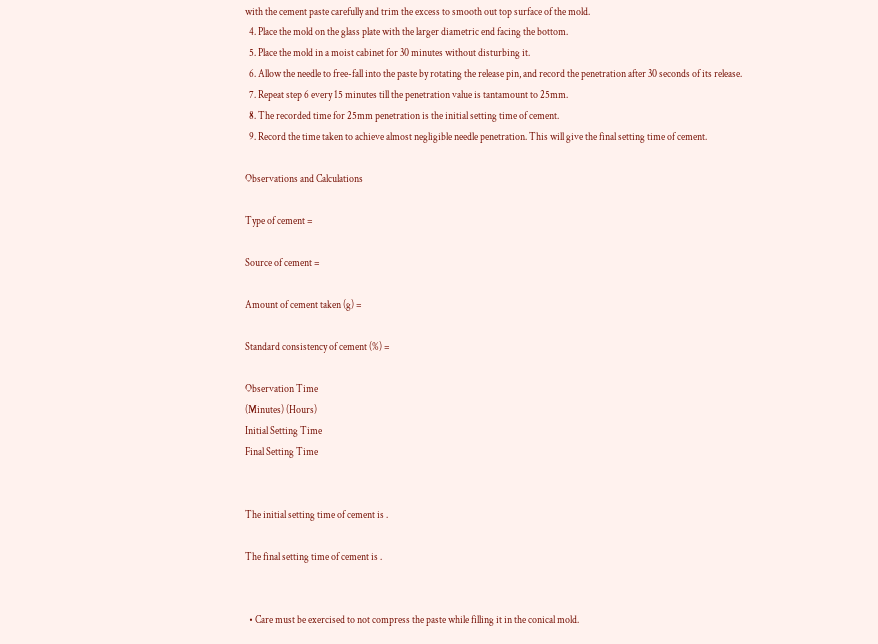with the cement paste carefully and trim the excess to smooth out top surface of the mold.
  4. Place the mold on the glass plate with the larger diametric end facing the bottom.
  5. Place the mold in a moist cabinet for 30 minutes without disturbing it.
  6. Allow the needle to free-fall into the paste by rotating the release pin, and record the penetration after 30 seconds of its release.
  7. Repeat step 6 every 15 minutes till the penetration value is tantamount to 25mm.
  8. The recorded time for 25mm penetration is the initial setting time of cement.
  9. Record the time taken to achieve almost negligible needle penetration. This will give the final setting time of cement.

Observations and Calculations

Type of cement =

Source of cement =

Amount of cement taken (g) =

Standard consistency of cement (%) =

Observation Time
(Minutes) (Hours)
Initial Setting Time
Final Setting Time


The initial setting time of cement is .

The final setting time of cement is .


  • Care must be exercised to not compress the paste while filling it in the conical mold.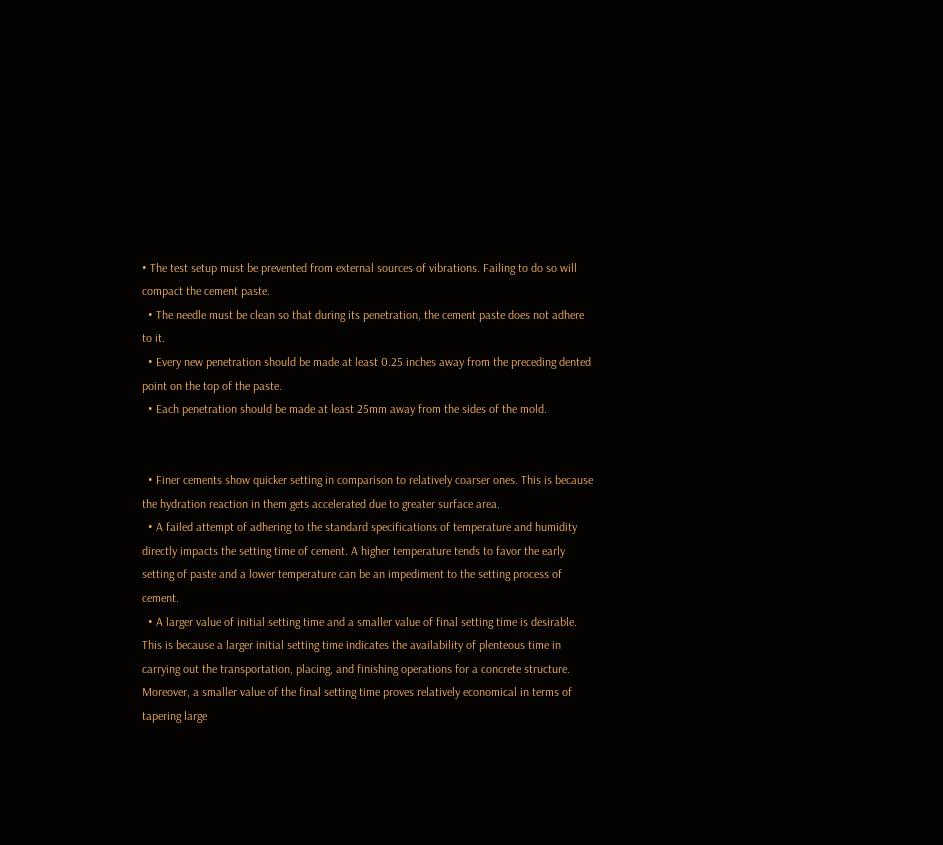• The test setup must be prevented from external sources of vibrations. Failing to do so will compact the cement paste.
  • The needle must be clean so that during its penetration, the cement paste does not adhere to it.
  • Every new penetration should be made at least 0.25 inches away from the preceding dented point on the top of the paste.
  • Each penetration should be made at least 25mm away from the sides of the mold.


  • Finer cements show quicker setting in comparison to relatively coarser ones. This is because the hydration reaction in them gets accelerated due to greater surface area.
  • A failed attempt of adhering to the standard specifications of temperature and humidity directly impacts the setting time of cement. A higher temperature tends to favor the early setting of paste and a lower temperature can be an impediment to the setting process of cement.
  • A larger value of initial setting time and a smaller value of final setting time is desirable. This is because a larger initial setting time indicates the availability of plenteous time in carrying out the transportation, placing, and finishing operations for a concrete structure. Moreover, a smaller value of the final setting time proves relatively economical in terms of tapering large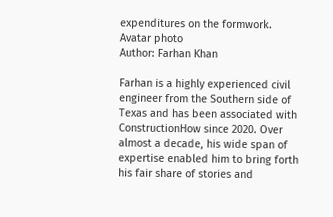expenditures on the formwork.
Avatar photo
Author: Farhan Khan

Farhan is a highly experienced civil engineer from the Southern side of Texas and has been associated with ConstructionHow since 2020. Over almost a decade, his wide span of expertise enabled him to bring forth his fair share of stories and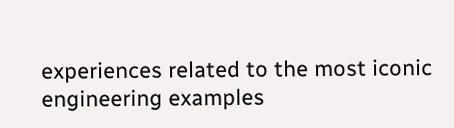experiences related to the most iconic engineering examples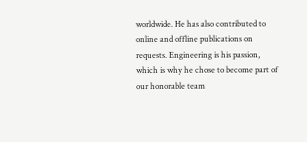worldwide. He has also contributed to online and offline publications on requests. Engineering is his passion, which is why he chose to become part of our honorable team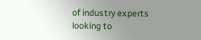of industry experts looking to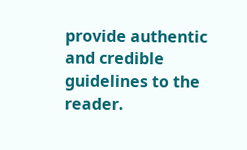provide authentic and credible guidelines to the reader.